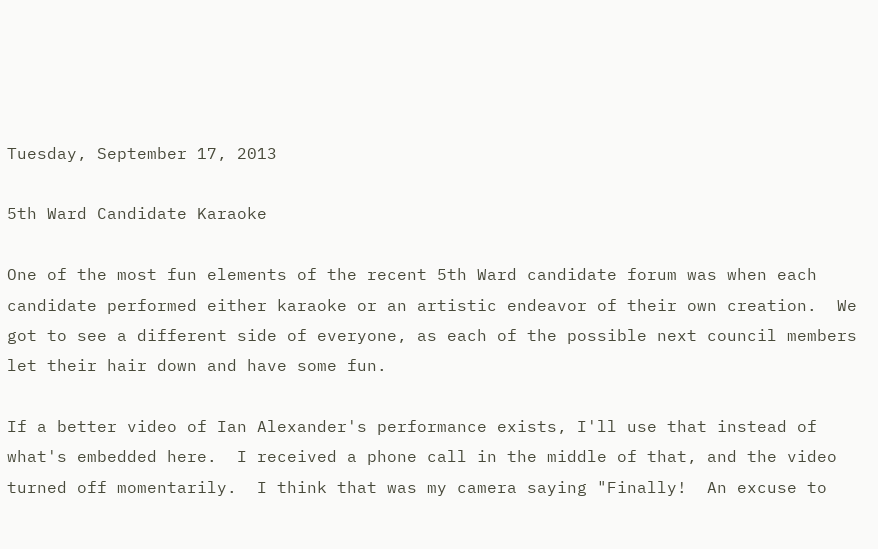Tuesday, September 17, 2013

5th Ward Candidate Karaoke

One of the most fun elements of the recent 5th Ward candidate forum was when each candidate performed either karaoke or an artistic endeavor of their own creation.  We got to see a different side of everyone, as each of the possible next council members let their hair down and have some fun.

If a better video of Ian Alexander's performance exists, I'll use that instead of what's embedded here.  I received a phone call in the middle of that, and the video turned off momentarily.  I think that was my camera saying "Finally!  An excuse to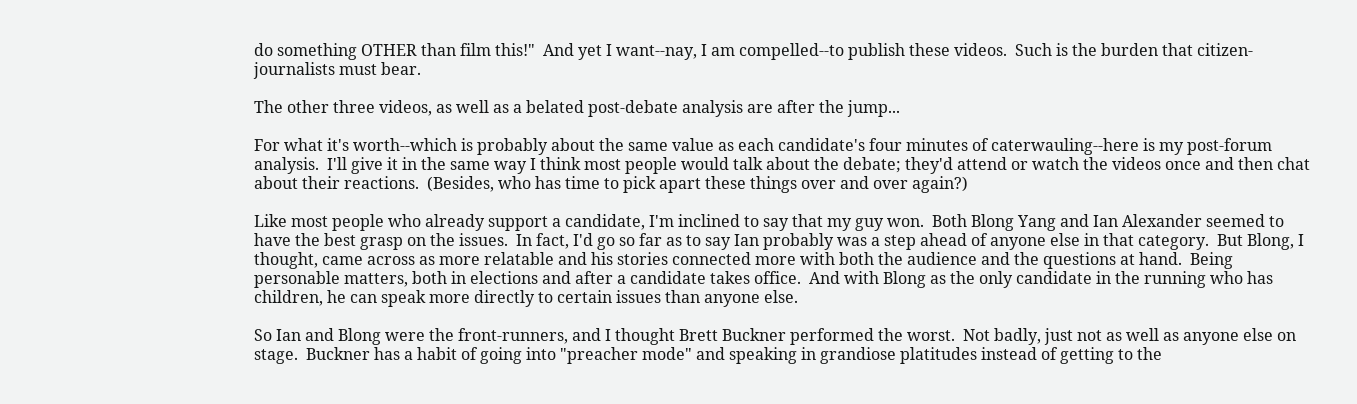do something OTHER than film this!"  And yet I want--nay, I am compelled--to publish these videos.  Such is the burden that citizen-journalists must bear.

The other three videos, as well as a belated post-debate analysis are after the jump...

For what it's worth--which is probably about the same value as each candidate's four minutes of caterwauling--here is my post-forum analysis.  I'll give it in the same way I think most people would talk about the debate; they'd attend or watch the videos once and then chat about their reactions.  (Besides, who has time to pick apart these things over and over again?)

Like most people who already support a candidate, I'm inclined to say that my guy won.  Both Blong Yang and Ian Alexander seemed to have the best grasp on the issues.  In fact, I'd go so far as to say Ian probably was a step ahead of anyone else in that category.  But Blong, I thought, came across as more relatable and his stories connected more with both the audience and the questions at hand.  Being personable matters, both in elections and after a candidate takes office.  And with Blong as the only candidate in the running who has children, he can speak more directly to certain issues than anyone else.

So Ian and Blong were the front-runners, and I thought Brett Buckner performed the worst.  Not badly, just not as well as anyone else on stage.  Buckner has a habit of going into "preacher mode" and speaking in grandiose platitudes instead of getting to the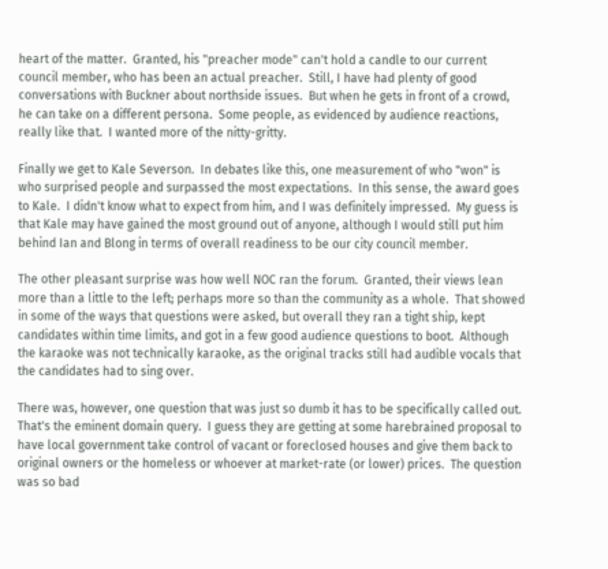heart of the matter.  Granted, his "preacher mode" can't hold a candle to our current council member, who has been an actual preacher.  Still, I have had plenty of good conversations with Buckner about northside issues.  But when he gets in front of a crowd, he can take on a different persona.  Some people, as evidenced by audience reactions, really like that.  I wanted more of the nitty-gritty.

Finally we get to Kale Severson.  In debates like this, one measurement of who "won" is who surprised people and surpassed the most expectations.  In this sense, the award goes to Kale.  I didn't know what to expect from him, and I was definitely impressed.  My guess is that Kale may have gained the most ground out of anyone, although I would still put him behind Ian and Blong in terms of overall readiness to be our city council member.

The other pleasant surprise was how well NOC ran the forum.  Granted, their views lean more than a little to the left; perhaps more so than the community as a whole.  That showed in some of the ways that questions were asked, but overall they ran a tight ship, kept candidates within time limits, and got in a few good audience questions to boot.  Although the karaoke was not technically karaoke, as the original tracks still had audible vocals that the candidates had to sing over.

There was, however, one question that was just so dumb it has to be specifically called out.  That's the eminent domain query.  I guess they are getting at some harebrained proposal to have local government take control of vacant or foreclosed houses and give them back to original owners or the homeless or whoever at market-rate (or lower) prices.  The question was so bad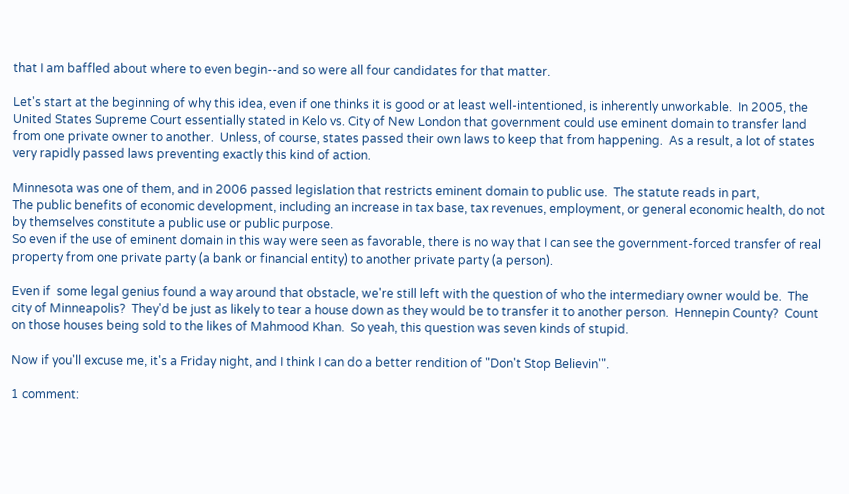that I am baffled about where to even begin--and so were all four candidates for that matter.

Let's start at the beginning of why this idea, even if one thinks it is good or at least well-intentioned, is inherently unworkable.  In 2005, the United States Supreme Court essentially stated in Kelo vs. City of New London that government could use eminent domain to transfer land from one private owner to another.  Unless, of course, states passed their own laws to keep that from happening.  As a result, a lot of states very rapidly passed laws preventing exactly this kind of action.

Minnesota was one of them, and in 2006 passed legislation that restricts eminent domain to public use.  The statute reads in part,
The public benefits of economic development, including an increase in tax base, tax revenues, employment, or general economic health, do not by themselves constitute a public use or public purpose.
So even if the use of eminent domain in this way were seen as favorable, there is no way that I can see the government-forced transfer of real property from one private party (a bank or financial entity) to another private party (a person).

Even if  some legal genius found a way around that obstacle, we're still left with the question of who the intermediary owner would be.  The city of Minneapolis?  They'd be just as likely to tear a house down as they would be to transfer it to another person.  Hennepin County?  Count on those houses being sold to the likes of Mahmood Khan.  So yeah, this question was seven kinds of stupid.

Now if you'll excuse me, it's a Friday night, and I think I can do a better rendition of "Don't Stop Believin'".

1 comment: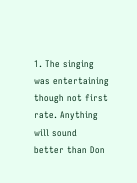1. The singing was entertaining though not first rate. Anything will sound better than Don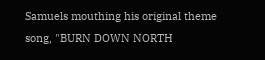Samuels mouthing his original theme song, "BURN DOWN NORTH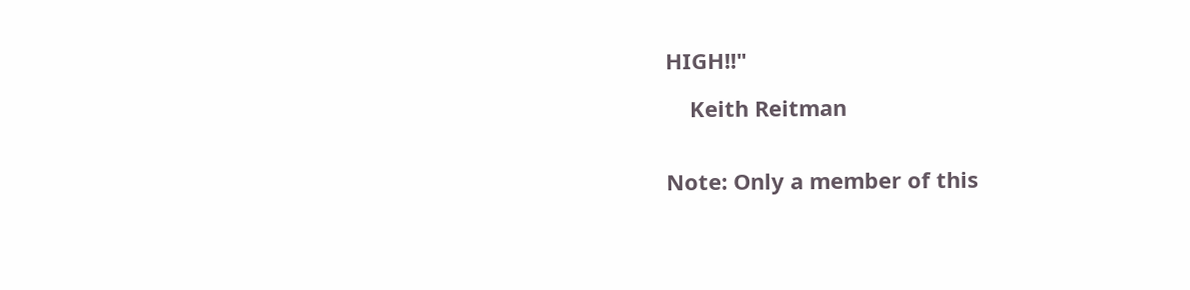HIGH!!"

    Keith Reitman


Note: Only a member of this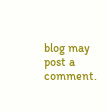blog may post a comment.